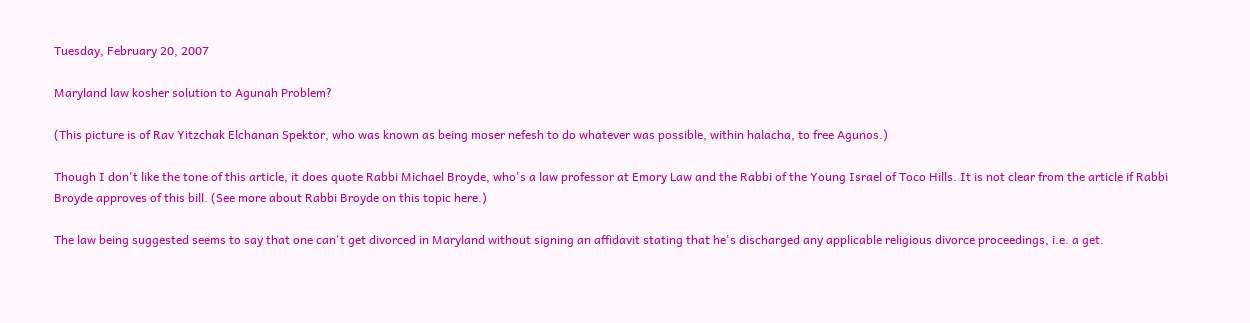Tuesday, February 20, 2007

Maryland law kosher solution to Agunah Problem?

(This picture is of Rav Yitzchak Elchanan Spektor, who was known as being moser nefesh to do whatever was possible, within halacha, to free Agunos.)

Though I don't like the tone of this article, it does quote Rabbi Michael Broyde, who's a law professor at Emory Law and the Rabbi of the Young Israel of Toco Hills. It is not clear from the article if Rabbi Broyde approves of this bill. (See more about Rabbi Broyde on this topic here.)

The law being suggested seems to say that one can't get divorced in Maryland without signing an affidavit stating that he's discharged any applicable religious divorce proceedings, i.e. a get.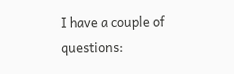I have a couple of questions: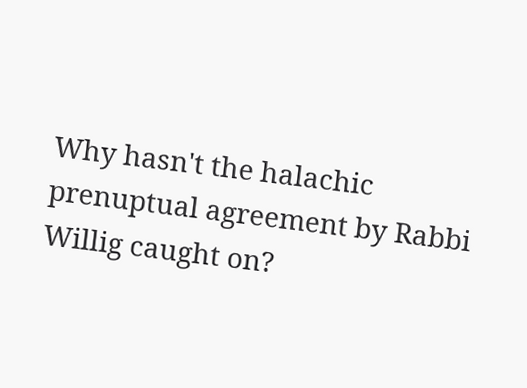Why hasn't the halachic prenuptual agreement by Rabbi Willig caught on?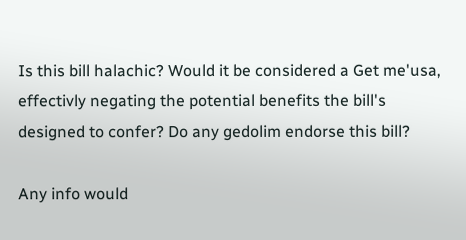Is this bill halachic? Would it be considered a Get me'usa, effectivly negating the potential benefits the bill's designed to confer? Do any gedolim endorse this bill?

Any info would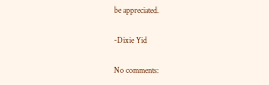be appreciated.

-Dixie Yid

No comments: